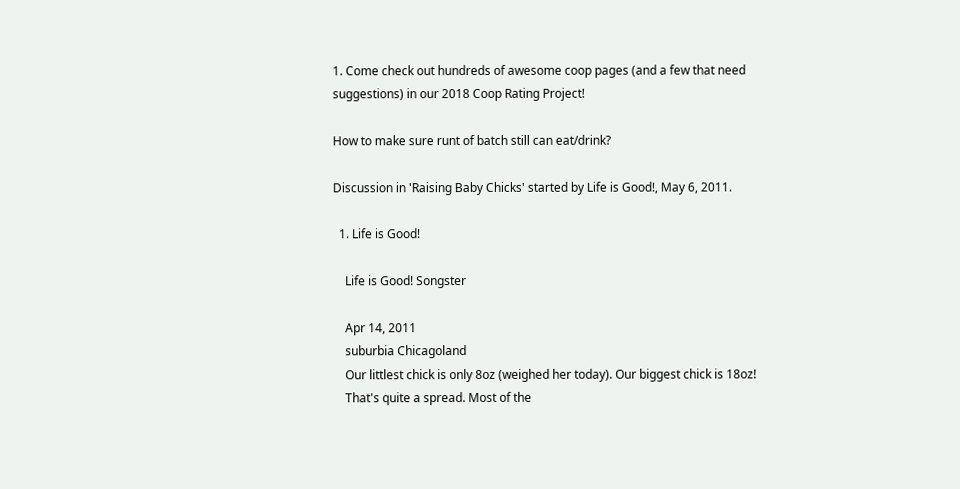1. Come check out hundreds of awesome coop pages (and a few that need suggestions) in our 2018 Coop Rating Project!

How to make sure runt of batch still can eat/drink?

Discussion in 'Raising Baby Chicks' started by Life is Good!, May 6, 2011.

  1. Life is Good!

    Life is Good! Songster

    Apr 14, 2011
    suburbia Chicagoland
    Our littlest chick is only 8oz (weighed her today). Our biggest chick is 18oz!
    That's quite a spread. Most of the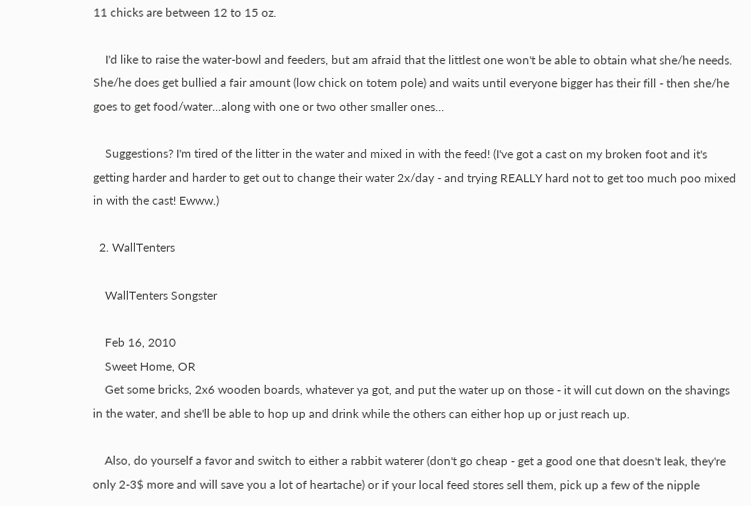11 chicks are between 12 to 15 oz.

    I'd like to raise the water-bowl and feeders, but am afraid that the littlest one won't be able to obtain what she/he needs. She/he does get bullied a fair amount (low chick on totem pole) and waits until everyone bigger has their fill - then she/he goes to get food/water...along with one or two other smaller ones...

    Suggestions? I'm tired of the litter in the water and mixed in with the feed! (I've got a cast on my broken foot and it's getting harder and harder to get out to change their water 2x/day - and trying REALLY hard not to get too much poo mixed in with the cast! Ewww.)

  2. WallTenters

    WallTenters Songster

    Feb 16, 2010
    Sweet Home, OR
    Get some bricks, 2x6 wooden boards, whatever ya got, and put the water up on those - it will cut down on the shavings in the water, and she'll be able to hop up and drink while the others can either hop up or just reach up.

    Also, do yourself a favor and switch to either a rabbit waterer (don't go cheap - get a good one that doesn't leak, they're only 2-3$ more and will save you a lot of heartache) or if your local feed stores sell them, pick up a few of the nipple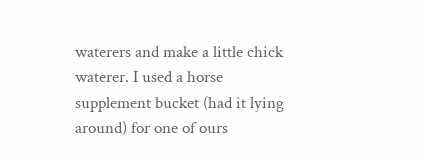waterers and make a little chick waterer. I used a horse supplement bucket (had it lying around) for one of ours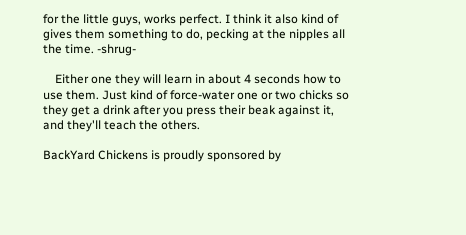for the little guys, works perfect. I think it also kind of gives them something to do, pecking at the nipples all the time. -shrug-

    Either one they will learn in about 4 seconds how to use them. Just kind of force-water one or two chicks so they get a drink after you press their beak against it, and they'll teach the others.

BackYard Chickens is proudly sponsored by